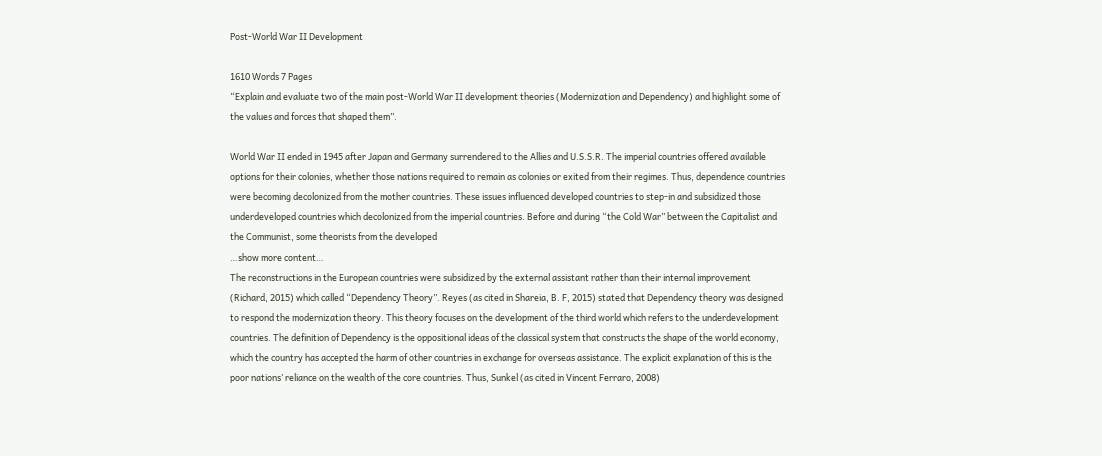Post-World War II Development

1610 Words 7 Pages
“Explain and evaluate two of the main post-World War II development theories (Modernization and Dependency) and highlight some of the values and forces that shaped them”.

World War II ended in 1945 after Japan and Germany surrendered to the Allies and U.S.S.R. The imperial countries offered available options for their colonies, whether those nations required to remain as colonies or exited from their regimes. Thus, dependence countries were becoming decolonized from the mother countries. These issues influenced developed countries to step-in and subsidized those underdeveloped countries which decolonized from the imperial countries. Before and during “the Cold War” between the Capitalist and the Communist, some theorists from the developed
…show more content…
The reconstructions in the European countries were subsidized by the external assistant rather than their internal improvement (Richard, 2015) which called “Dependency Theory”. Reyes (as cited in Shareia, B. F, 2015) stated that Dependency theory was designed to respond the modernization theory. This theory focuses on the development of the third world which refers to the underdevelopment countries. The definition of Dependency is the oppositional ideas of the classical system that constructs the shape of the world economy, which the country has accepted the harm of other countries in exchange for overseas assistance. The explicit explanation of this is the poor nations’ reliance on the wealth of the core countries. Thus, Sunkel (as cited in Vincent Ferraro, 2008)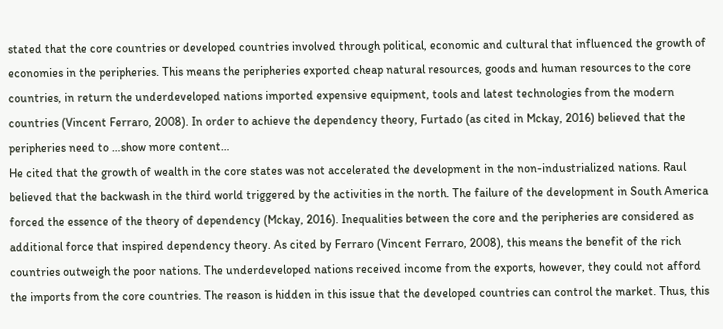stated that the core countries or developed countries involved through political, economic and cultural that influenced the growth of economies in the peripheries. This means the peripheries exported cheap natural resources, goods and human resources to the core countries, in return the underdeveloped nations imported expensive equipment, tools and latest technologies from the modern countries (Vincent Ferraro, 2008). In order to achieve the dependency theory, Furtado (as cited in Mckay, 2016) believed that the peripheries need to …show more content…
He cited that the growth of wealth in the core states was not accelerated the development in the non-industrialized nations. Raul believed that the backwash in the third world triggered by the activities in the north. The failure of the development in South America forced the essence of the theory of dependency (Mckay, 2016). Inequalities between the core and the peripheries are considered as additional force that inspired dependency theory. As cited by Ferraro (Vincent Ferraro, 2008), this means the benefit of the rich countries outweigh the poor nations. The underdeveloped nations received income from the exports, however, they could not afford the imports from the core countries. The reason is hidden in this issue that the developed countries can control the market. Thus, this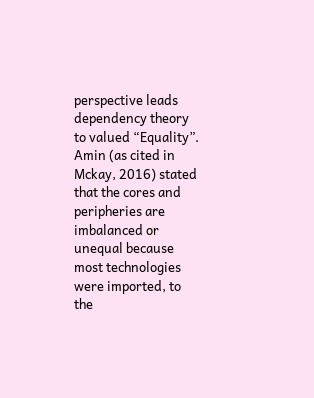perspective leads dependency theory to valued “Equality”. Amin (as cited in Mckay, 2016) stated that the cores and peripheries are imbalanced or unequal because most technologies were imported, to the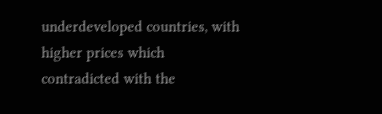underdeveloped countries, with higher prices which contradicted with the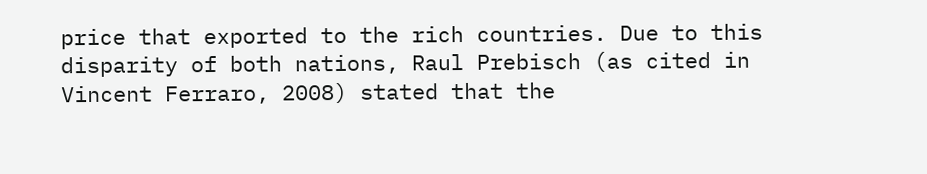price that exported to the rich countries. Due to this disparity of both nations, Raul Prebisch (as cited in Vincent Ferraro, 2008) stated that the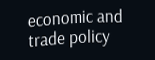economic and trade policy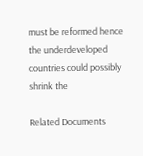must be reformed hence the underdeveloped countries could possibly shrink the

Related Documents